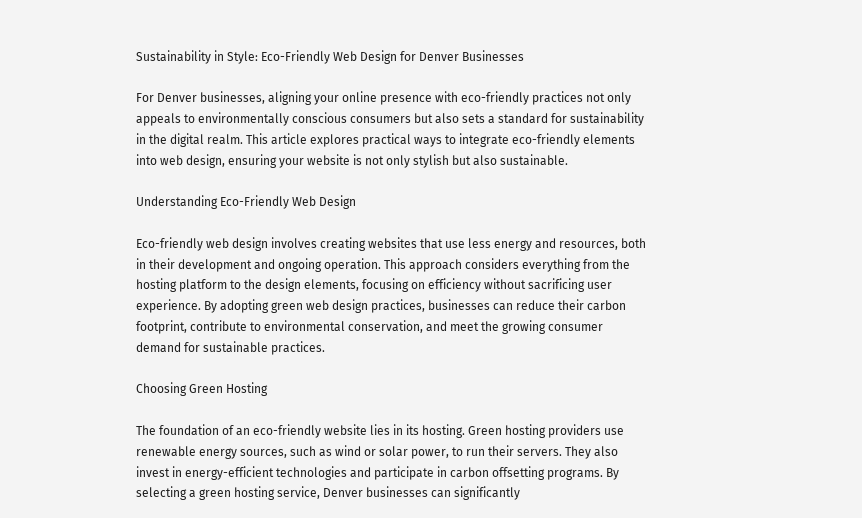Sustainability in Style: Eco-Friendly Web Design for Denver Businesses

For Denver businesses, aligning your online presence with eco-friendly practices not only appeals to environmentally conscious consumers but also sets a standard for sustainability in the digital realm. This article explores practical ways to integrate eco-friendly elements into web design, ensuring your website is not only stylish but also sustainable.

Understanding Eco-Friendly Web Design

Eco-friendly web design involves creating websites that use less energy and resources, both in their development and ongoing operation. This approach considers everything from the hosting platform to the design elements, focusing on efficiency without sacrificing user experience. By adopting green web design practices, businesses can reduce their carbon footprint, contribute to environmental conservation, and meet the growing consumer demand for sustainable practices.

Choosing Green Hosting

The foundation of an eco-friendly website lies in its hosting. Green hosting providers use renewable energy sources, such as wind or solar power, to run their servers. They also invest in energy-efficient technologies and participate in carbon offsetting programs. By selecting a green hosting service, Denver businesses can significantly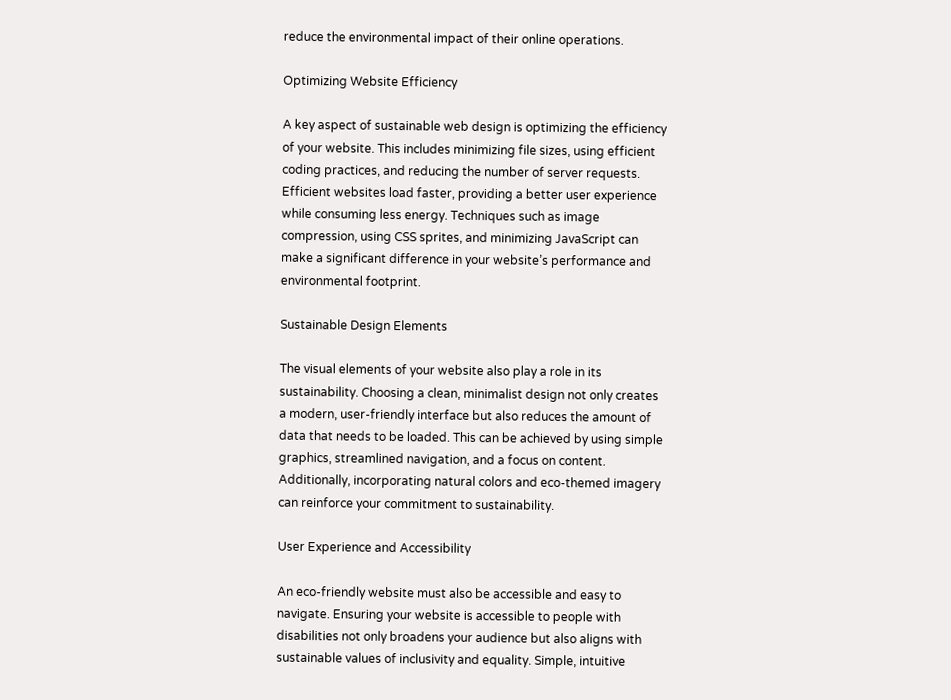reduce the environmental impact of their online operations.

Optimizing Website Efficiency

A key aspect of sustainable web design is optimizing the efficiency of your website. This includes minimizing file sizes, using efficient coding practices, and reducing the number of server requests. Efficient websites load faster, providing a better user experience while consuming less energy. Techniques such as image compression, using CSS sprites, and minimizing JavaScript can make a significant difference in your website’s performance and environmental footprint.

Sustainable Design Elements

The visual elements of your website also play a role in its sustainability. Choosing a clean, minimalist design not only creates a modern, user-friendly interface but also reduces the amount of data that needs to be loaded. This can be achieved by using simple graphics, streamlined navigation, and a focus on content. Additionally, incorporating natural colors and eco-themed imagery can reinforce your commitment to sustainability.

User Experience and Accessibility

An eco-friendly website must also be accessible and easy to navigate. Ensuring your website is accessible to people with disabilities not only broadens your audience but also aligns with sustainable values of inclusivity and equality. Simple, intuitive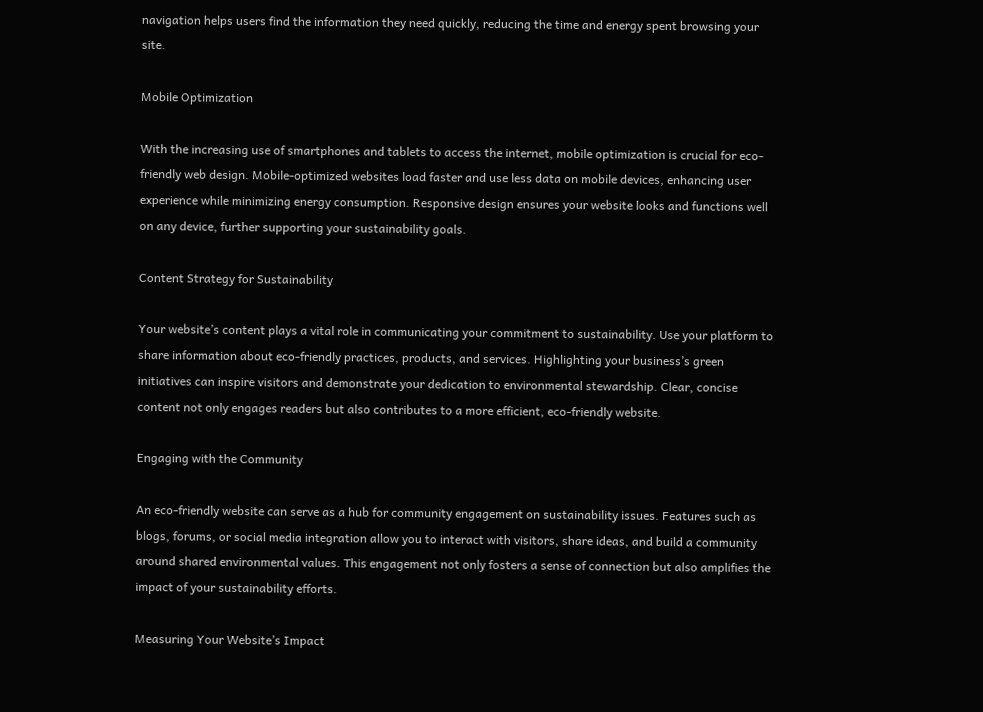navigation helps users find the information they need quickly, reducing the time and energy spent browsing your site.

Mobile Optimization

With the increasing use of smartphones and tablets to access the internet, mobile optimization is crucial for eco-friendly web design. Mobile-optimized websites load faster and use less data on mobile devices, enhancing user experience while minimizing energy consumption. Responsive design ensures your website looks and functions well on any device, further supporting your sustainability goals.

Content Strategy for Sustainability

Your website’s content plays a vital role in communicating your commitment to sustainability. Use your platform to share information about eco-friendly practices, products, and services. Highlighting your business’s green initiatives can inspire visitors and demonstrate your dedication to environmental stewardship. Clear, concise content not only engages readers but also contributes to a more efficient, eco-friendly website.

Engaging with the Community

An eco-friendly website can serve as a hub for community engagement on sustainability issues. Features such as blogs, forums, or social media integration allow you to interact with visitors, share ideas, and build a community around shared environmental values. This engagement not only fosters a sense of connection but also amplifies the impact of your sustainability efforts.

Measuring Your Website’s Impact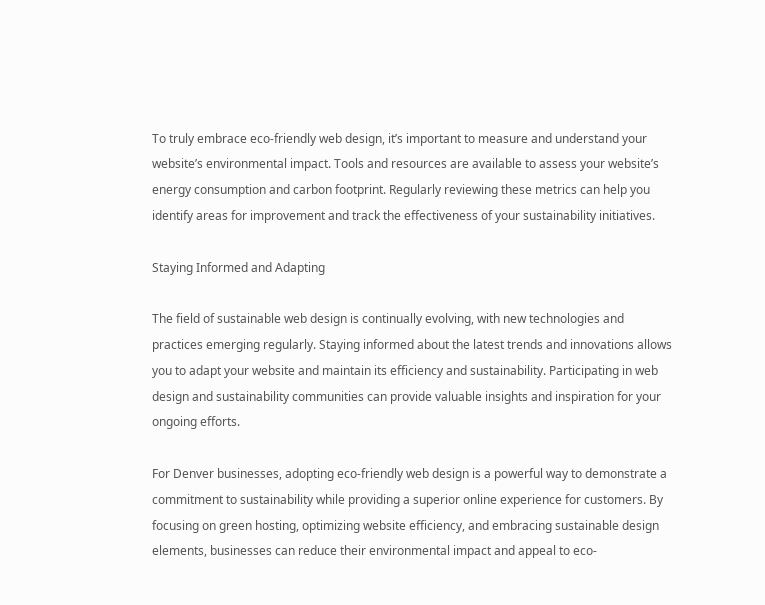To truly embrace eco-friendly web design, it’s important to measure and understand your website’s environmental impact. Tools and resources are available to assess your website’s energy consumption and carbon footprint. Regularly reviewing these metrics can help you identify areas for improvement and track the effectiveness of your sustainability initiatives.

Staying Informed and Adapting

The field of sustainable web design is continually evolving, with new technologies and practices emerging regularly. Staying informed about the latest trends and innovations allows you to adapt your website and maintain its efficiency and sustainability. Participating in web design and sustainability communities can provide valuable insights and inspiration for your ongoing efforts.

For Denver businesses, adopting eco-friendly web design is a powerful way to demonstrate a commitment to sustainability while providing a superior online experience for customers. By focusing on green hosting, optimizing website efficiency, and embracing sustainable design elements, businesses can reduce their environmental impact and appeal to eco-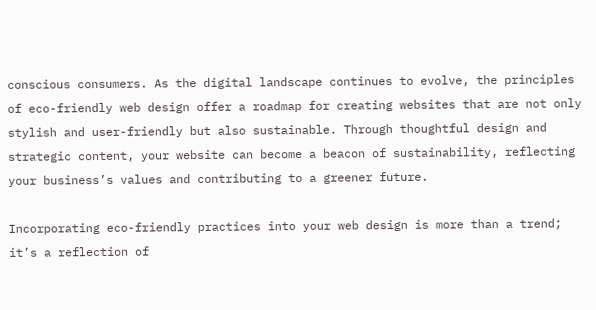conscious consumers. As the digital landscape continues to evolve, the principles of eco-friendly web design offer a roadmap for creating websites that are not only stylish and user-friendly but also sustainable. Through thoughtful design and strategic content, your website can become a beacon of sustainability, reflecting your business’s values and contributing to a greener future.

Incorporating eco-friendly practices into your web design is more than a trend; it’s a reflection of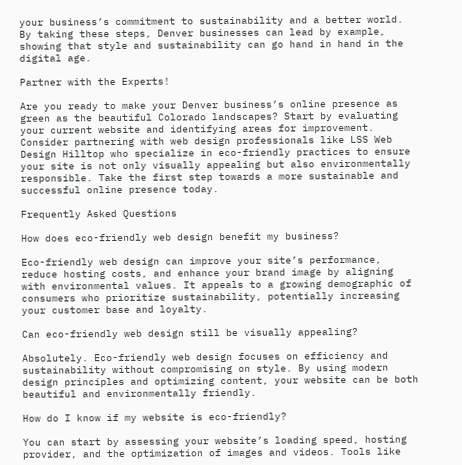your business’s commitment to sustainability and a better world. By taking these steps, Denver businesses can lead by example, showing that style and sustainability can go hand in hand in the digital age.

Partner with the Experts!

Are you ready to make your Denver business’s online presence as green as the beautiful Colorado landscapes? Start by evaluating your current website and identifying areas for improvement. Consider partnering with web design professionals like LSS Web Design Hilltop who specialize in eco-friendly practices to ensure your site is not only visually appealing but also environmentally responsible. Take the first step towards a more sustainable and successful online presence today.

Frequently Asked Questions

How does eco-friendly web design benefit my business?

Eco-friendly web design can improve your site’s performance, reduce hosting costs, and enhance your brand image by aligning with environmental values. It appeals to a growing demographic of consumers who prioritize sustainability, potentially increasing your customer base and loyalty.

Can eco-friendly web design still be visually appealing?

Absolutely. Eco-friendly web design focuses on efficiency and sustainability without compromising on style. By using modern design principles and optimizing content, your website can be both beautiful and environmentally friendly.

How do I know if my website is eco-friendly?

You can start by assessing your website’s loading speed, hosting provider, and the optimization of images and videos. Tools like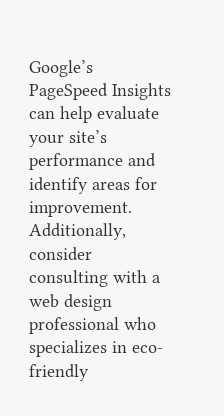Google’s PageSpeed Insights can help evaluate your site’s performance and identify areas for improvement. Additionally, consider consulting with a web design professional who specializes in eco-friendly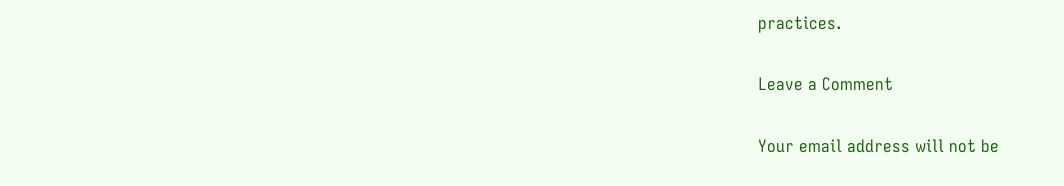practices.

Leave a Comment

Your email address will not be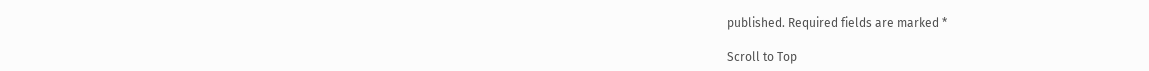published. Required fields are marked *

Scroll to Top